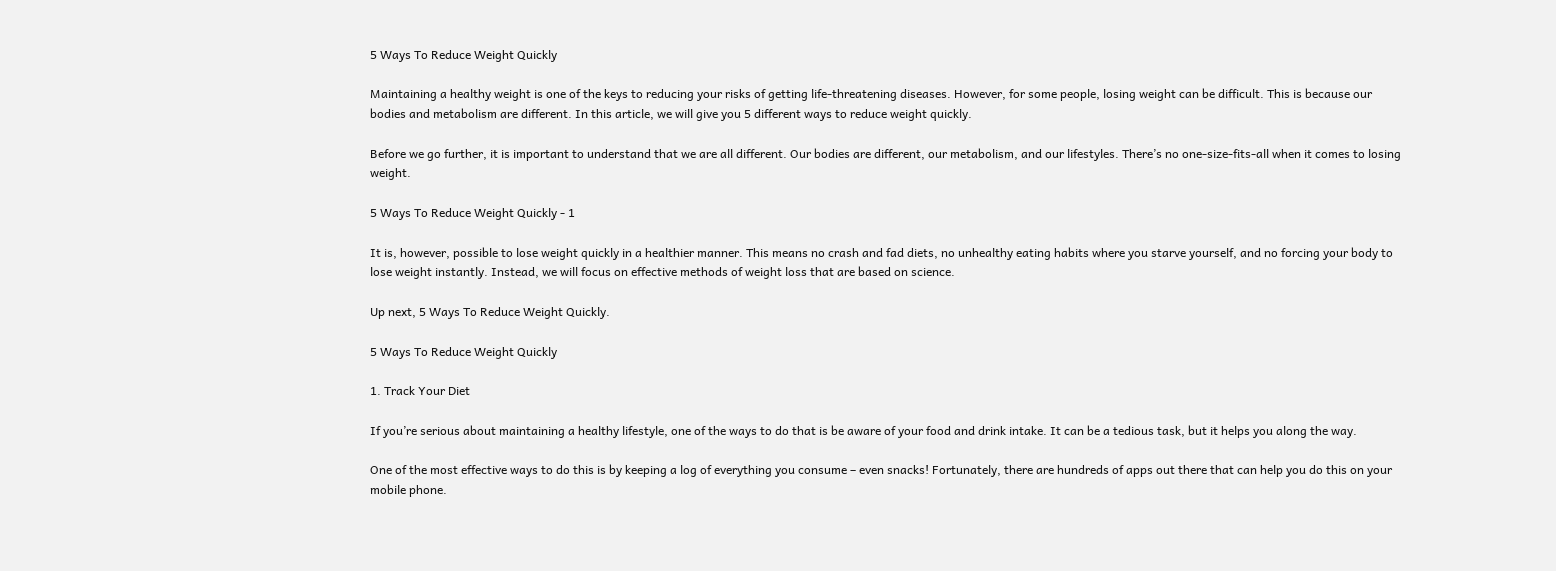5 Ways To Reduce Weight Quickly

Maintaining a healthy weight is one of the keys to reducing your risks of getting life-threatening diseases. However, for some people, losing weight can be difficult. This is because our bodies and metabolism are different. In this article, we will give you 5 different ways to reduce weight quickly.

Before we go further, it is important to understand that we are all different. Our bodies are different, our metabolism, and our lifestyles. There’s no one-size-fits-all when it comes to losing weight.

5 Ways To Reduce Weight Quickly - 1

It is, however, possible to lose weight quickly in a healthier manner. This means no crash and fad diets, no unhealthy eating habits where you starve yourself, and no forcing your body to lose weight instantly. Instead, we will focus on effective methods of weight loss that are based on science.

Up next, 5 Ways To Reduce Weight Quickly.

5 Ways To Reduce Weight Quickly

1. Track Your Diet

If you’re serious about maintaining a healthy lifestyle, one of the ways to do that is be aware of your food and drink intake. It can be a tedious task, but it helps you along the way.

One of the most effective ways to do this is by keeping a log of everything you consume – even snacks! Fortunately, there are hundreds of apps out there that can help you do this on your mobile phone.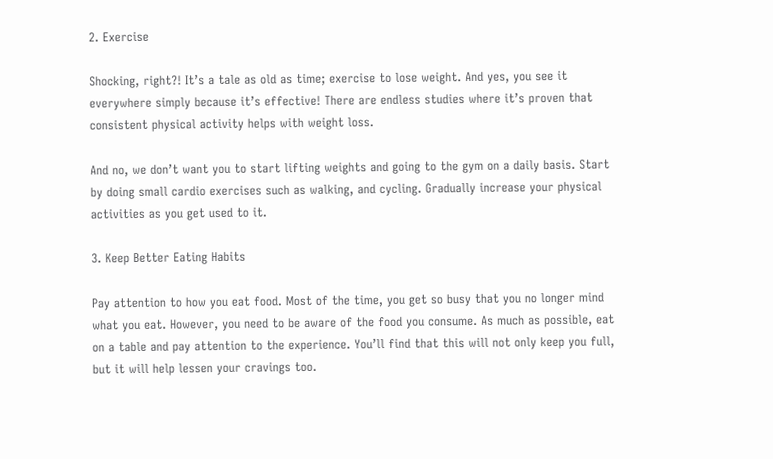2. Exercise

Shocking, right?! It’s a tale as old as time; exercise to lose weight. And yes, you see it everywhere simply because it’s effective! There are endless studies where it’s proven that consistent physical activity helps with weight loss.

And no, we don’t want you to start lifting weights and going to the gym on a daily basis. Start by doing small cardio exercises such as walking, and cycling. Gradually increase your physical activities as you get used to it.

3. Keep Better Eating Habits

Pay attention to how you eat food. Most of the time, you get so busy that you no longer mind what you eat. However, you need to be aware of the food you consume. As much as possible, eat on a table and pay attention to the experience. You’ll find that this will not only keep you full, but it will help lessen your cravings too.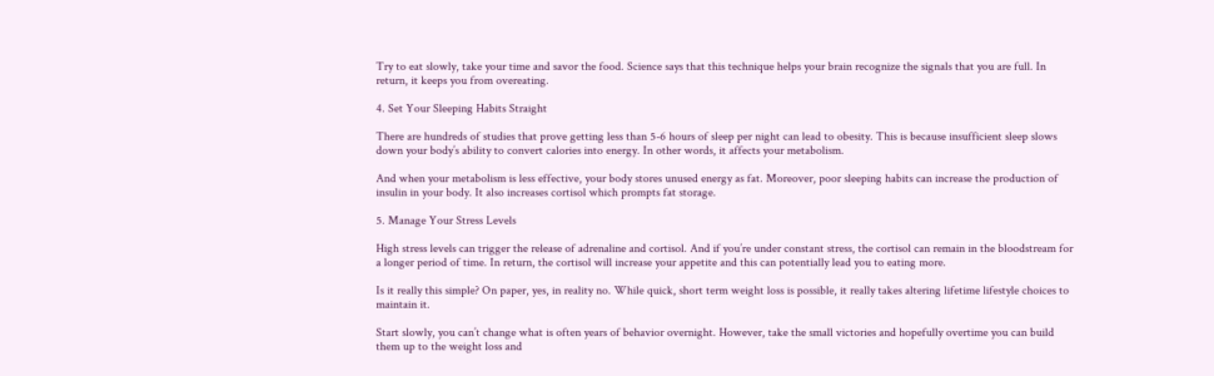Try to eat slowly, take your time and savor the food. Science says that this technique helps your brain recognize the signals that you are full. In return, it keeps you from overeating.

4. Set Your Sleeping Habits Straight

There are hundreds of studies that prove getting less than 5-6 hours of sleep per night can lead to obesity. This is because insufficient sleep slows down your body’s ability to convert calories into energy. In other words, it affects your metabolism.

And when your metabolism is less effective, your body stores unused energy as fat. Moreover, poor sleeping habits can increase the production of insulin in your body. It also increases cortisol which prompts fat storage.

5. Manage Your Stress Levels

High stress levels can trigger the release of adrenaline and cortisol. And if you’re under constant stress, the cortisol can remain in the bloodstream for a longer period of time. In return, the cortisol will increase your appetite and this can potentially lead you to eating more.

Is it really this simple? On paper, yes, in reality no. While quick, short term weight loss is possible, it really takes altering lifetime lifestyle choices to maintain it.

Start slowly, you can’t change what is often years of behavior overnight. However, take the small victories and hopefully overtime you can build them up to the weight loss and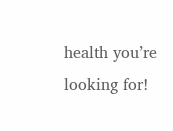health you’re looking for!